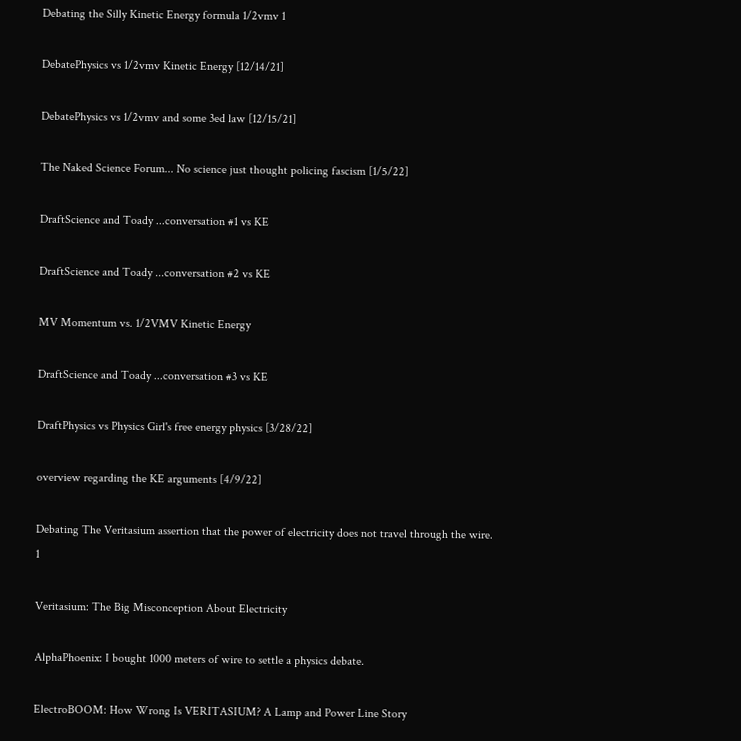Debating the Silly Kinetic Energy formula 1/2vmv 1

DebatePhysics vs 1/2vmv Kinetic Energy [12/14/21]

DebatePhysics vs 1/2vmv and some 3ed law [12/15/21]

The Naked Science Forum... No science just thought policing fascism [1/5/22]

DraftScience and Toady ...conversation #1 vs KE

DraftScience and Toady ...conversation #2 vs KE

MV Momentum vs. 1/2VMV Kinetic Energy

DraftScience and Toady ...conversation #3 vs KE

DraftPhysics vs Physics Girl's free energy physics [3/28/22]

overview regarding the KE arguments [4/9/22]

Debating The Veritasium assertion that the power of electricity does not travel through the wire. 1

Veritasium: The Big Misconception About Electricity

AlphaPhoenix: I bought 1000 meters of wire to settle a physics debate.

ElectroBOOM: How Wrong Is VERITASIUM? A Lamp and Power Line Story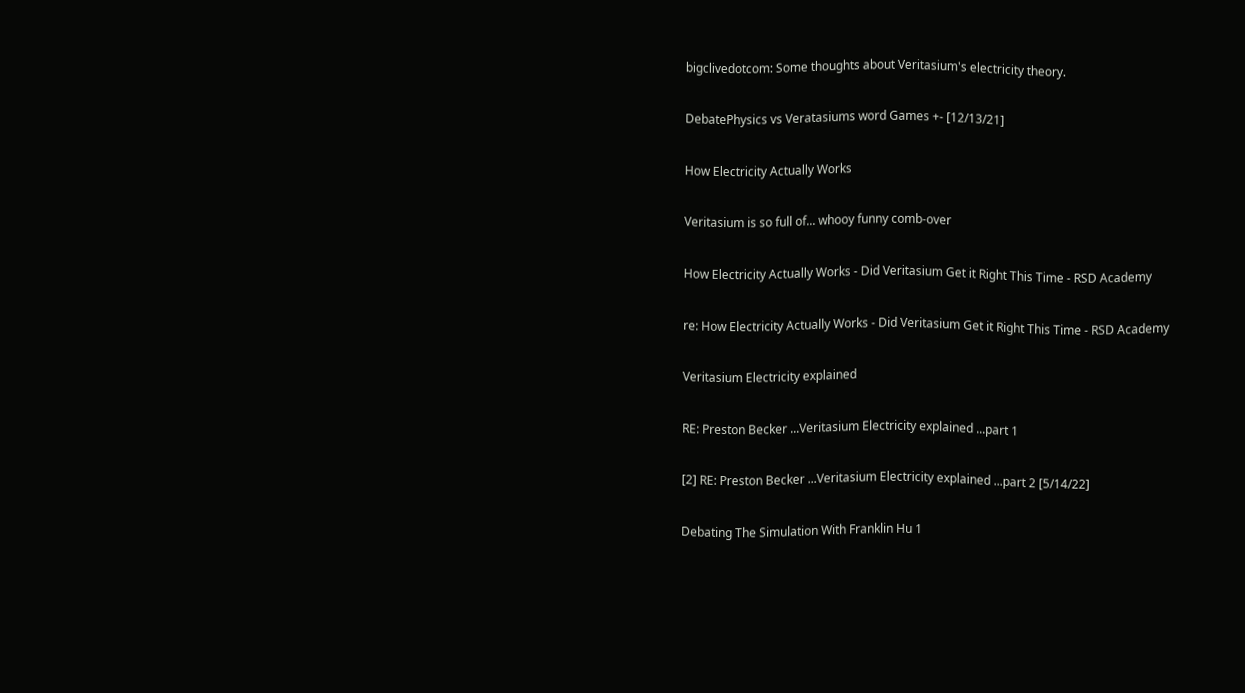bigclivedotcom: Some thoughts about Veritasium's electricity theory.

DebatePhysics vs Veratasiums word Games +- [12/13/21]

How Electricity Actually Works

Veritasium is so full of... whooy funny comb-over

How Electricity Actually Works - Did Veritasium Get it Right This Time - RSD Academy

re: How Electricity Actually Works - Did Veritasium Get it Right This Time - RSD Academy

Veritasium Electricity explained

RE: Preston Becker ...Veritasium Electricity explained ...part 1

[2] RE: Preston Becker ...Veritasium Electricity explained ...part 2 [5/14/22]

Debating The Simulation With Franklin Hu 1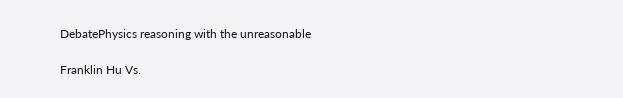DebatePhysics reasoning with the unreasonable

Franklin Hu Vs.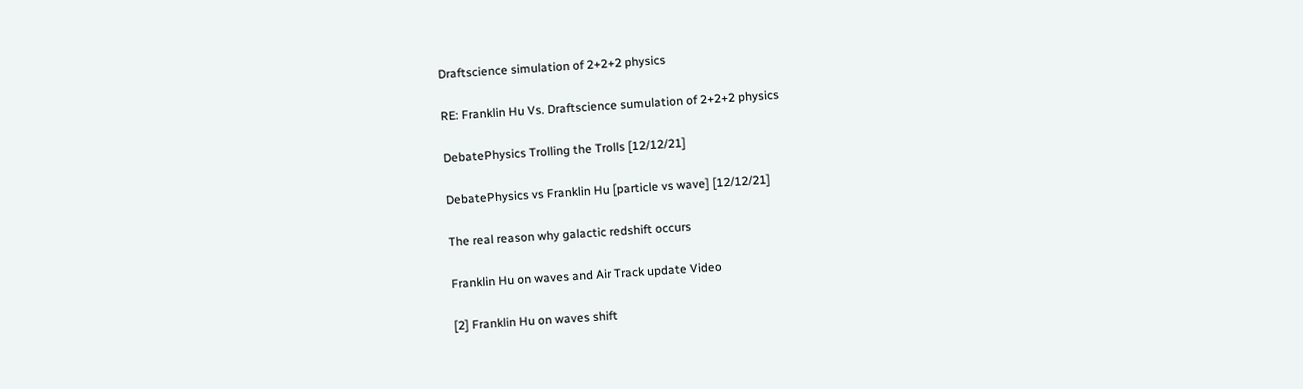Draftscience simulation of 2+2+2 physics

RE: Franklin Hu Vs. Draftscience sumulation of 2+2+2 physics

DebatePhysics Trolling the Trolls [12/12/21]

DebatePhysics vs Franklin Hu [particle vs wave] [12/12/21]

The real reason why galactic redshift occurs

Franklin Hu on waves and Air Track update Video

[2] Franklin Hu on waves shift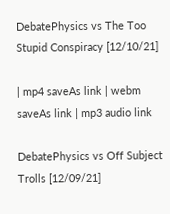DebatePhysics vs The Too Stupid Conspiracy [12/10/21]

| mp4 saveAs link | webm saveAs link | mp3 audio link

DebatePhysics vs Off Subject Trolls [12/09/21]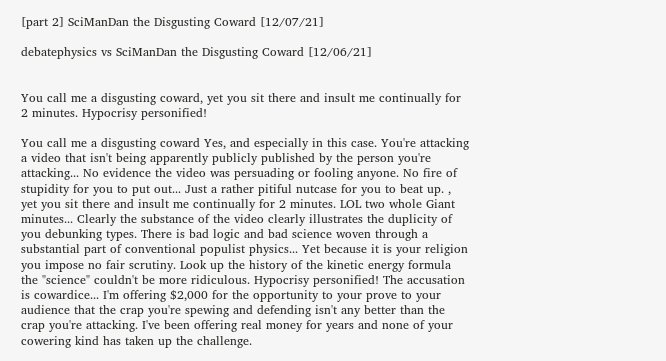[part 2] SciManDan the Disgusting Coward [12/07/21]

debatephysics vs SciManDan the Disgusting Coward [12/06/21]


You call me a disgusting coward, yet you sit there and insult me continually for 2 minutes. Hypocrisy personified!

You call me a disgusting coward Yes, and especially in this case. You're attacking a video that isn't being apparently publicly published by the person you're attacking... No evidence the video was persuading or fooling anyone. No fire of stupidity for you to put out... Just a rather pitiful nutcase for you to beat up. , yet you sit there and insult me continually for 2 minutes. LOL two whole Giant minutes... Clearly the substance of the video clearly illustrates the duplicity of you debunking types. There is bad logic and bad science woven through a substantial part of conventional populist physics... Yet because it is your religion you impose no fair scrutiny. Look up the history of the kinetic energy formula the "science" couldn't be more ridiculous. Hypocrisy personified! The accusation is cowardice... I'm offering $2,000 for the opportunity to your prove to your audience that the crap you're spewing and defending isn't any better than the crap you're attacking. I've been offering real money for years and none of your cowering kind has taken up the challenge.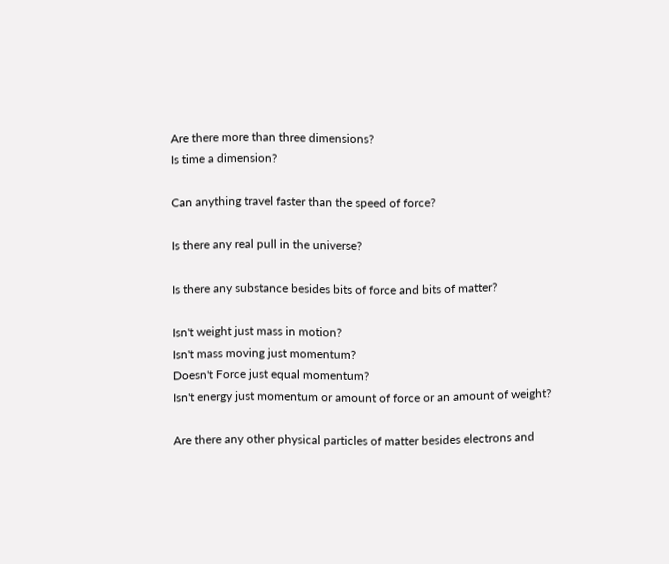Are there more than three dimensions?
Is time a dimension?

Can anything travel faster than the speed of force?

Is there any real pull in the universe?

Is there any substance besides bits of force and bits of matter?

Isn't weight just mass in motion?
Isn't mass moving just momentum?
Doesn't Force just equal momentum?
Isn't energy just momentum or amount of force or an amount of weight?

Are there any other physical particles of matter besides electrons and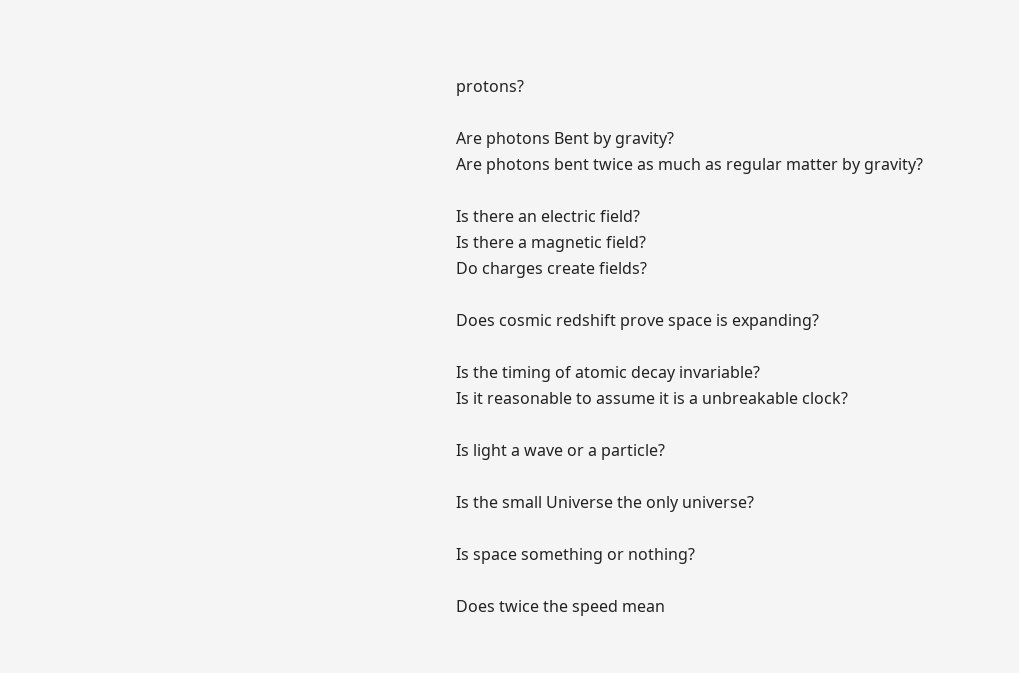protons?

Are photons Bent by gravity?
Are photons bent twice as much as regular matter by gravity?

Is there an electric field?
Is there a magnetic field?
Do charges create fields?

Does cosmic redshift prove space is expanding?

Is the timing of atomic decay invariable?
Is it reasonable to assume it is a unbreakable clock?

Is light a wave or a particle?

Is the small Universe the only universe?

Is space something or nothing?

Does twice the speed mean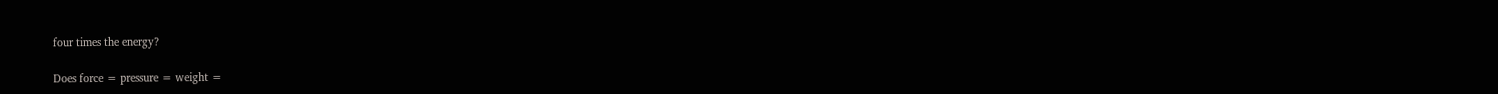four times the energy?

Does force = pressure = weight =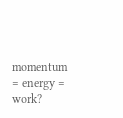momentum = energy = work?